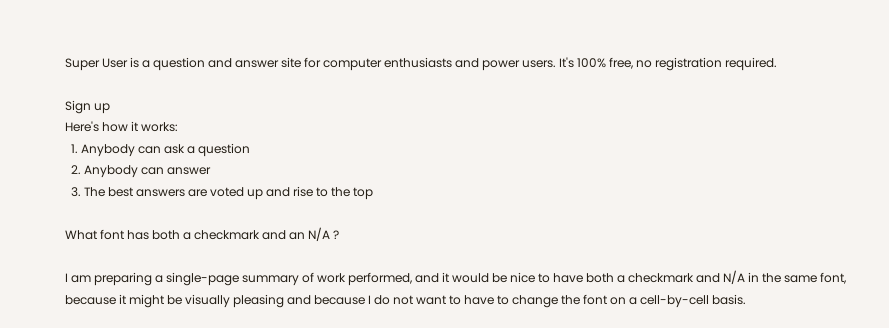Super User is a question and answer site for computer enthusiasts and power users. It's 100% free, no registration required.

Sign up
Here's how it works:
  1. Anybody can ask a question
  2. Anybody can answer
  3. The best answers are voted up and rise to the top

What font has both a checkmark and an N/A ?

I am preparing a single-page summary of work performed, and it would be nice to have both a checkmark and N/A in the same font, because it might be visually pleasing and because I do not want to have to change the font on a cell-by-cell basis.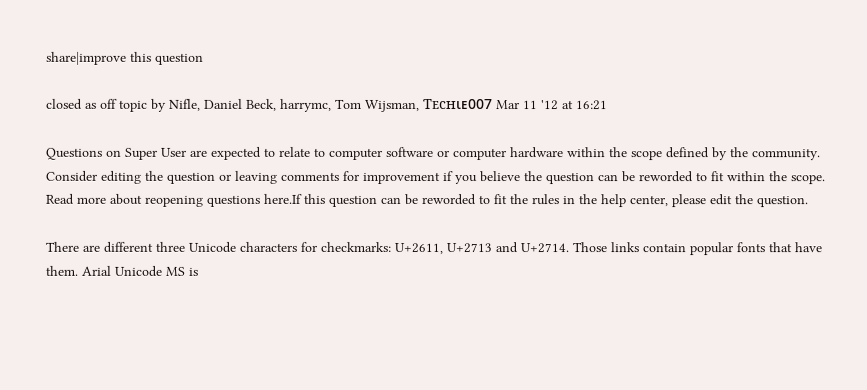share|improve this question

closed as off topic by Nifle, Daniel Beck, harrymc, Tom Wijsman, Ƭᴇcʜιᴇ007 Mar 11 '12 at 16:21

Questions on Super User are expected to relate to computer software or computer hardware within the scope defined by the community. Consider editing the question or leaving comments for improvement if you believe the question can be reworded to fit within the scope. Read more about reopening questions here.If this question can be reworded to fit the rules in the help center, please edit the question.

There are different three Unicode characters for checkmarks: U+2611, U+2713 and U+2714. Those links contain popular fonts that have them. Arial Unicode MS is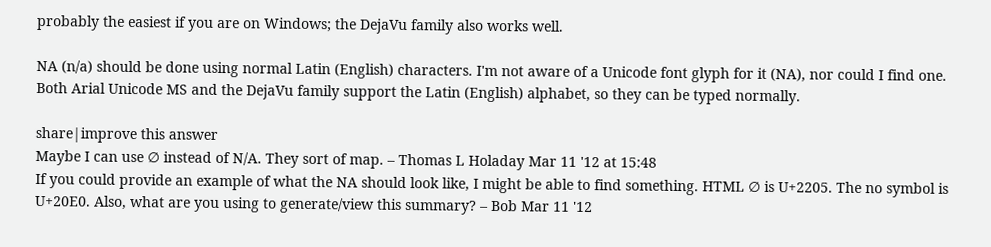probably the easiest if you are on Windows; the DejaVu family also works well.

NA (n/a) should be done using normal Latin (English) characters. I'm not aware of a Unicode font glyph for it (NA), nor could I find one. Both Arial Unicode MS and the DejaVu family support the Latin (English) alphabet, so they can be typed normally.

share|improve this answer
Maybe I can use ∅ instead of N/A. They sort of map. – Thomas L Holaday Mar 11 '12 at 15:48
If you could provide an example of what the NA should look like, I might be able to find something. HTML ∅ is U+2205. The no symbol is U+20E0. Also, what are you using to generate/view this summary? – Bob Mar 11 '12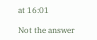at 16:01

Not the answer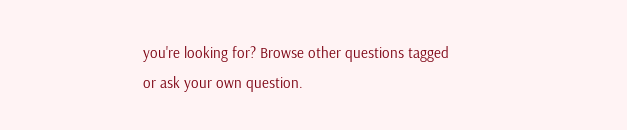you're looking for? Browse other questions tagged or ask your own question.